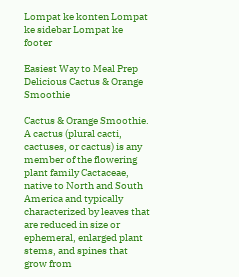Lompat ke konten Lompat ke sidebar Lompat ke footer

Easiest Way to Meal Prep Delicious Cactus & Orange Smoothie

Cactus & Orange Smoothie. A cactus (plural cacti, cactuses, or cactus) is any member of the flowering plant family Cactaceae, native to North and South America and typically characterized by leaves that are reduced in size or ephemeral, enlarged plant stems, and spines that grow from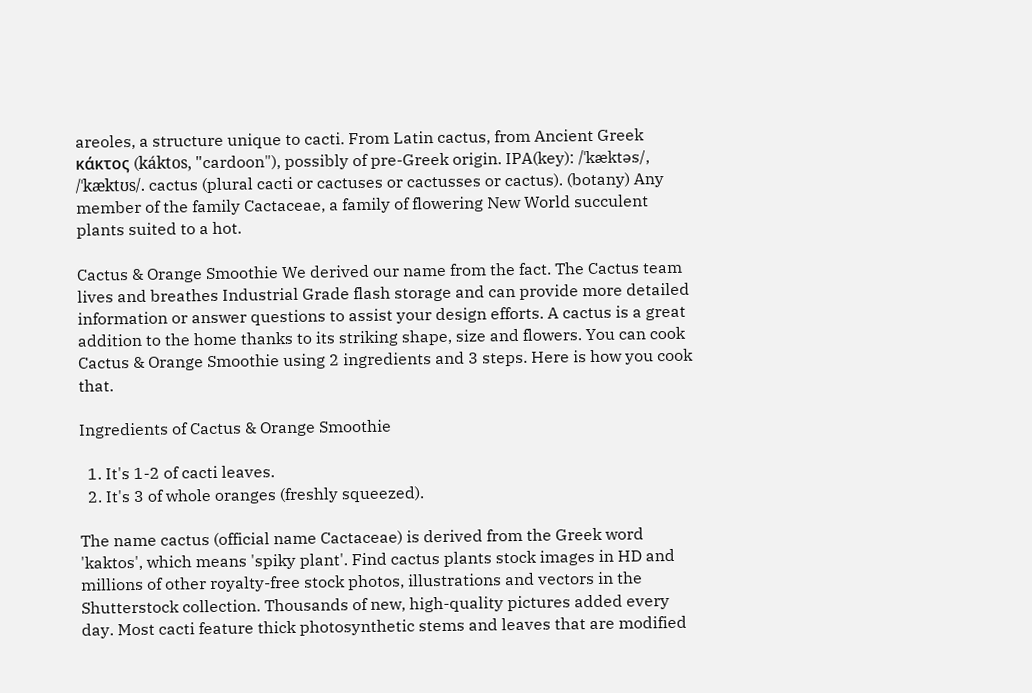areoles, a structure unique to cacti. From Latin cactus, from Ancient Greek κάκτος (káktos, "cardoon"), possibly of pre-Greek origin. IPA(key): /ˈkæktəs/, /ˈkæktʊs/. cactus (plural cacti or cactuses or cactusses or cactus). (botany) Any member of the family Cactaceae, a family of flowering New World succulent plants suited to a hot.

Cactus & Orange Smoothie We derived our name from the fact. The Cactus team lives and breathes Industrial Grade flash storage and can provide more detailed information or answer questions to assist your design efforts. A cactus is a great addition to the home thanks to its striking shape, size and flowers. You can cook Cactus & Orange Smoothie using 2 ingredients and 3 steps. Here is how you cook that.

Ingredients of Cactus & Orange Smoothie

  1. It's 1-2 of cacti leaves.
  2. It's 3 of whole oranges (freshly squeezed).

The name cactus (official name Cactaceae) is derived from the Greek word 'kaktos', which means 'spiky plant'. Find cactus plants stock images in HD and millions of other royalty-free stock photos, illustrations and vectors in the Shutterstock collection. Thousands of new, high-quality pictures added every day. Most cacti feature thick photosynthetic stems and leaves that are modified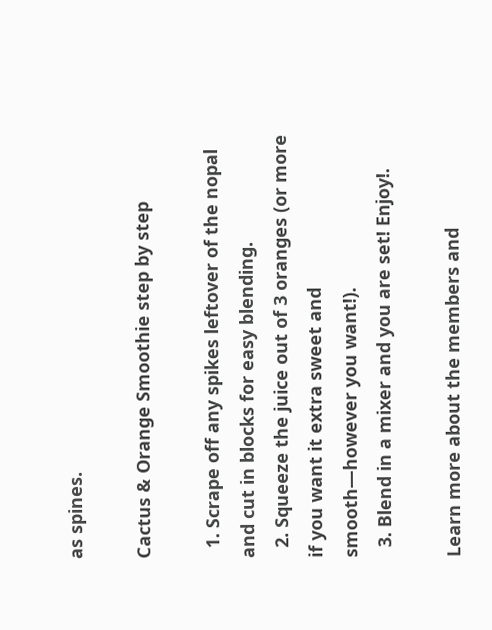as spines.

Cactus & Orange Smoothie step by step

  1. Scrape off any spikes leftover of the nopal and cut in blocks for easy blending.
  2. Squeeze the juice out of 3 oranges (or more if you want it extra sweet and smooth—however you want!).
  3. Blend in a mixer and you are set! Enjoy!.

Learn more about the members and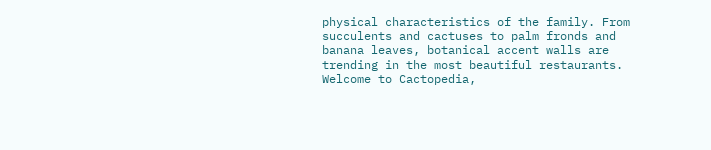physical characteristics of the family. From succulents and cactuses to palm fronds and banana leaves, botanical accent walls are trending in the most beautiful restaurants. Welcome to Cactopedia,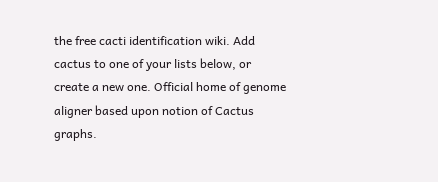the free cacti identification wiki. Add cactus to one of your lists below, or create a new one. Official home of genome aligner based upon notion of Cactus graphs.